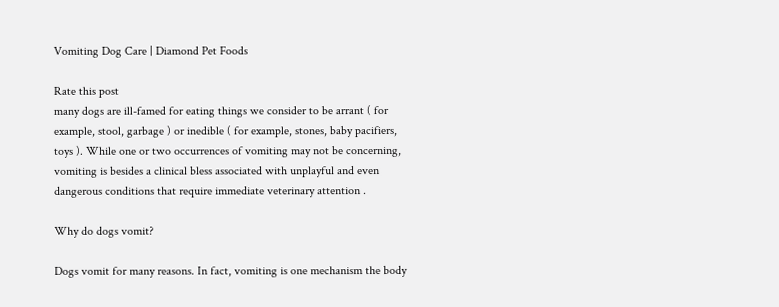Vomiting Dog Care | Diamond Pet Foods

Rate this post
many dogs are ill-famed for eating things we consider to be arrant ( for example, stool, garbage ) or inedible ( for example, stones, baby pacifiers, toys ). While one or two occurrences of vomiting may not be concerning, vomiting is besides a clinical bless associated with unplayful and even dangerous conditions that require immediate veterinary attention .

Why do dogs vomit?

Dogs vomit for many reasons. In fact, vomiting is one mechanism the body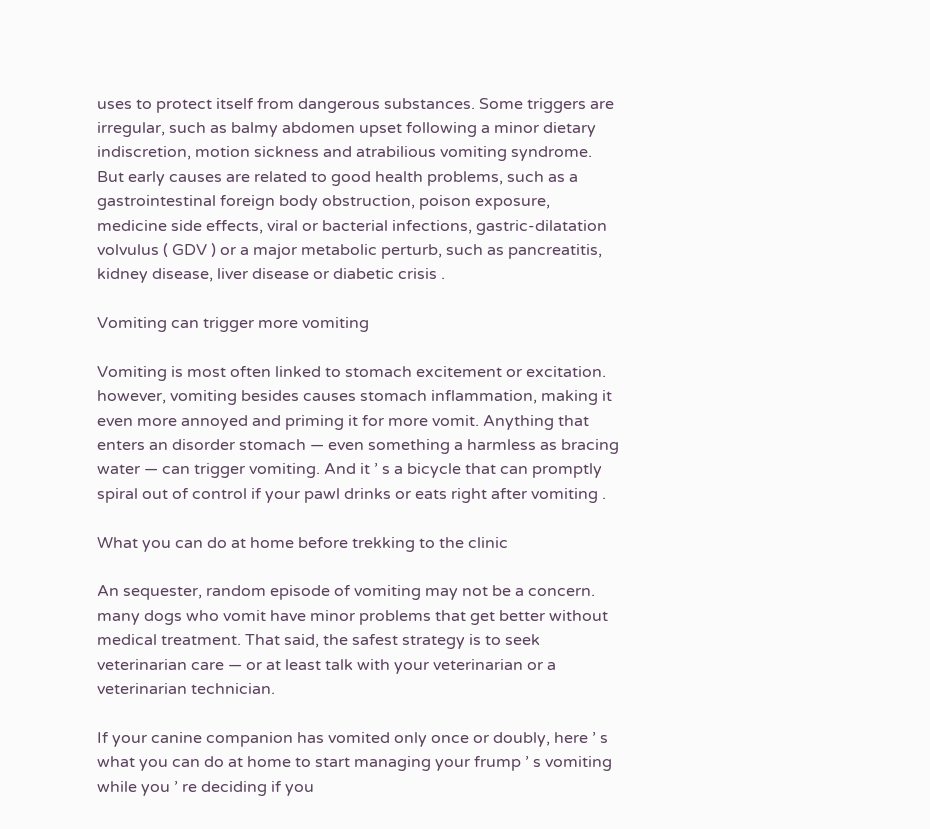uses to protect itself from dangerous substances. Some triggers are irregular, such as balmy abdomen upset following a minor dietary indiscretion, motion sickness and atrabilious vomiting syndrome. But early causes are related to good health problems, such as a gastrointestinal foreign body obstruction, poison exposure, medicine side effects, viral or bacterial infections, gastric-dilatation volvulus ( GDV ) or a major metabolic perturb, such as pancreatitis, kidney disease, liver disease or diabetic crisis .

Vomiting can trigger more vomiting

Vomiting is most often linked to stomach excitement or excitation. however, vomiting besides causes stomach inflammation, making it even more annoyed and priming it for more vomit. Anything that enters an disorder stomach — even something a harmless as bracing water — can trigger vomiting. And it ’ s a bicycle that can promptly spiral out of control if your pawl drinks or eats right after vomiting .

What you can do at home before trekking to the clinic

An sequester, random episode of vomiting may not be a concern. many dogs who vomit have minor problems that get better without medical treatment. That said, the safest strategy is to seek veterinarian care — or at least talk with your veterinarian or a veterinarian technician.

If your canine companion has vomited only once or doubly, here ’ s what you can do at home to start managing your frump ’ s vomiting while you ’ re deciding if you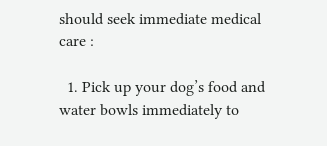should seek immediate medical care :

  1. Pick up your dog’s food and water bowls immediately to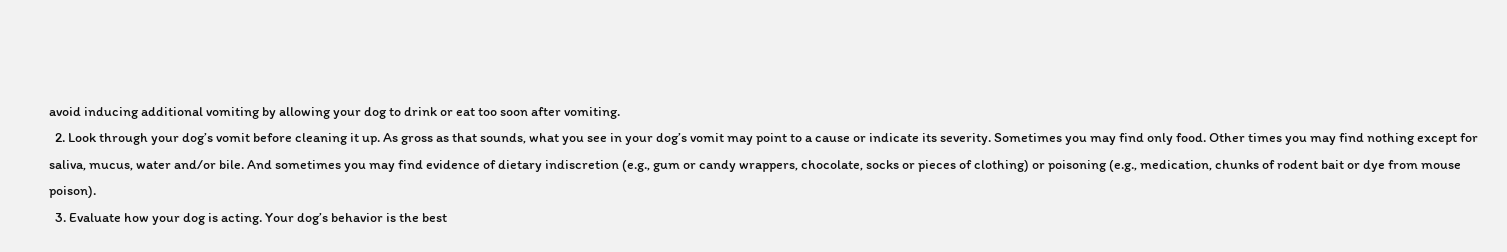avoid inducing additional vomiting by allowing your dog to drink or eat too soon after vomiting.
  2. Look through your dog’s vomit before cleaning it up. As gross as that sounds, what you see in your dog’s vomit may point to a cause or indicate its severity. Sometimes you may find only food. Other times you may find nothing except for saliva, mucus, water and/or bile. And sometimes you may find evidence of dietary indiscretion (e.g., gum or candy wrappers, chocolate, socks or pieces of clothing) or poisoning (e.g., medication, chunks of rodent bait or dye from mouse poison).
  3. Evaluate how your dog is acting. Your dog’s behavior is the best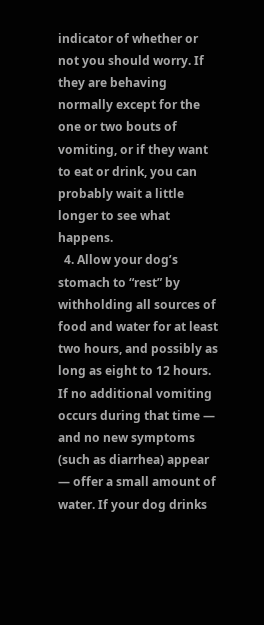indicator of whether or not you should worry. If they are behaving normally except for the one or two bouts of vomiting, or if they want to eat or drink, you can probably wait a little longer to see what happens.
  4. Allow your dog’s stomach to “rest” by withholding all sources of food and water for at least two hours, and possibly as long as eight to 12 hours. If no additional vomiting occurs during that time — and no new symptoms (such as diarrhea) appear — offer a small amount of water. If your dog drinks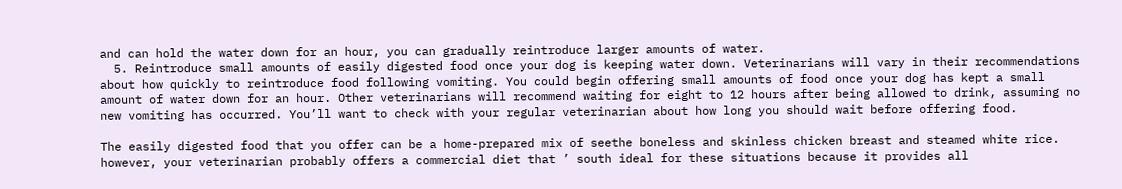and can hold the water down for an hour, you can gradually reintroduce larger amounts of water.
  5. Reintroduce small amounts of easily digested food once your dog is keeping water down. Veterinarians will vary in their recommendations about how quickly to reintroduce food following vomiting. You could begin offering small amounts of food once your dog has kept a small amount of water down for an hour. Other veterinarians will recommend waiting for eight to 12 hours after being allowed to drink, assuming no new vomiting has occurred. You’ll want to check with your regular veterinarian about how long you should wait before offering food.

The easily digested food that you offer can be a home-prepared mix of seethe boneless and skinless chicken breast and steamed white rice. however, your veterinarian probably offers a commercial diet that ’ south ideal for these situations because it provides all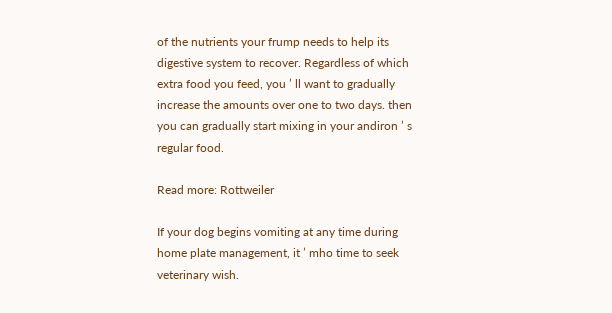of the nutrients your frump needs to help its digestive system to recover. Regardless of which extra food you feed, you ’ ll want to gradually increase the amounts over one to two days. then you can gradually start mixing in your andiron ’ s regular food.

Read more: Rottweiler

If your dog begins vomiting at any time during home plate management, it ’ mho time to seek veterinary wish.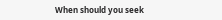When should you seek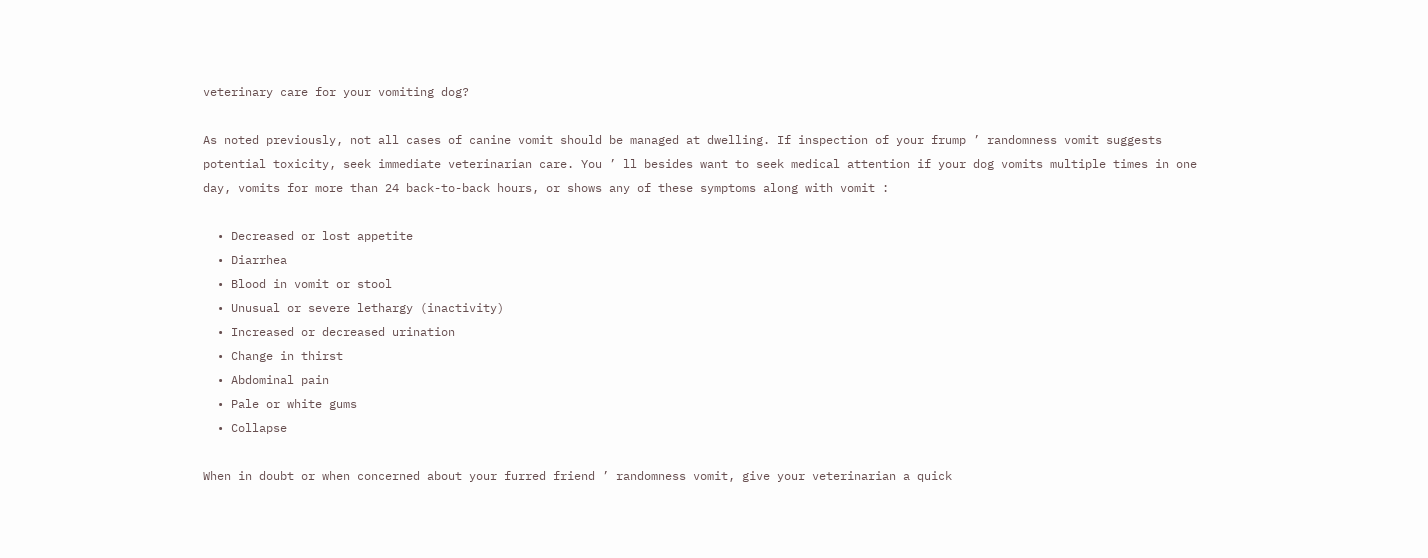veterinary care for your vomiting dog?

As noted previously, not all cases of canine vomit should be managed at dwelling. If inspection of your frump ’ randomness vomit suggests potential toxicity, seek immediate veterinarian care. You ’ ll besides want to seek medical attention if your dog vomits multiple times in one day, vomits for more than 24 back-to-back hours, or shows any of these symptoms along with vomit :

  • Decreased or lost appetite
  • Diarrhea
  • Blood in vomit or stool
  • Unusual or severe lethargy (inactivity)
  • Increased or decreased urination
  • Change in thirst
  • Abdominal pain
  • Pale or white gums
  • Collapse

When in doubt or when concerned about your furred friend ’ randomness vomit, give your veterinarian a quick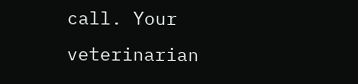call. Your veterinarian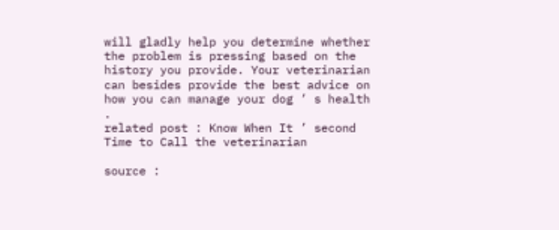will gladly help you determine whether the problem is pressing based on the history you provide. Your veterinarian can besides provide the best advice on how you can manage your dog ’ s health .
related post : Know When It ’ second Time to Call the veterinarian

source :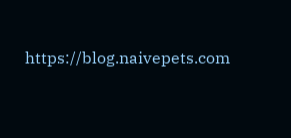https://blog.naivepets.com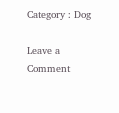Category : Dog

Leave a Comment